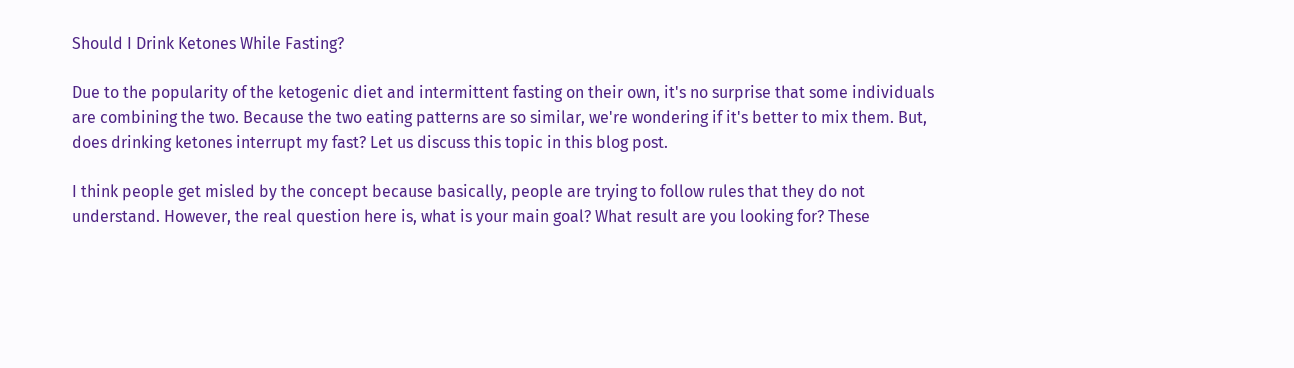Should I Drink Ketones While Fasting?

Due to the popularity of the ketogenic diet and intermittent fasting on their own, it's no surprise that some individuals are combining the two. Because the two eating patterns are so similar, we're wondering if it's better to mix them. But, does drinking ketones interrupt my fast? Let us discuss this topic in this blog post.

I think people get misled by the concept because basically, people are trying to follow rules that they do not understand. However, the real question here is, what is your main goal? What result are you looking for? These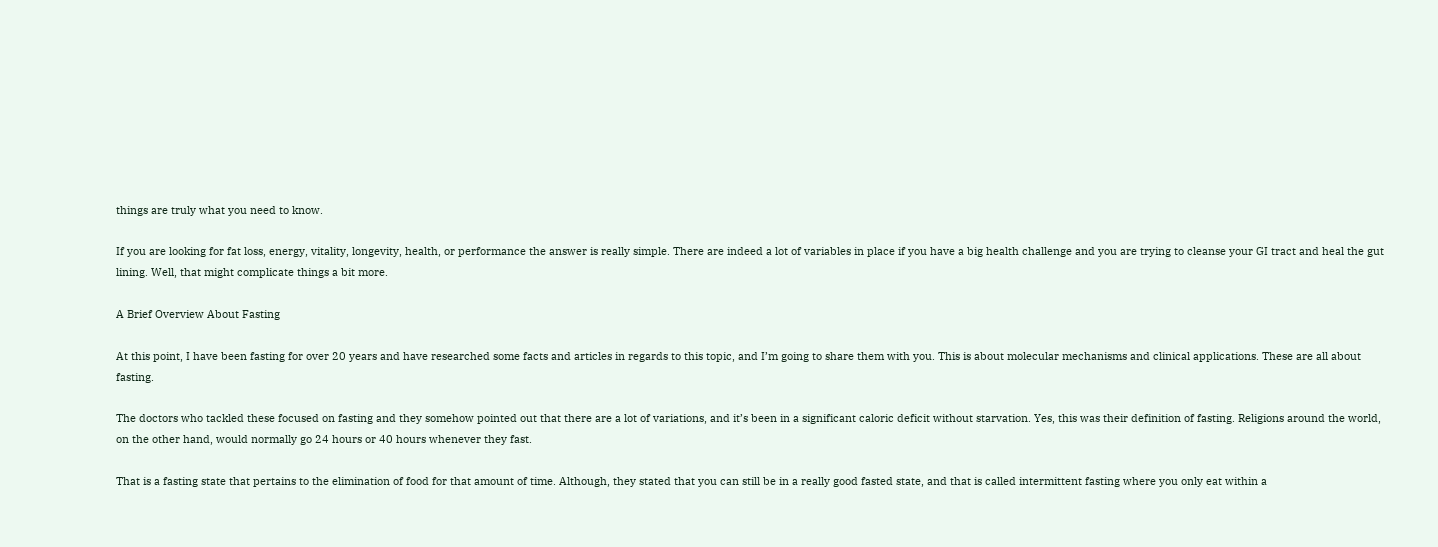things are truly what you need to know.

If you are looking for fat loss, energy, vitality, longevity, health, or performance the answer is really simple. There are indeed a lot of variables in place if you have a big health challenge and you are trying to cleanse your GI tract and heal the gut lining. Well, that might complicate things a bit more.

A Brief Overview About Fasting

At this point, I have been fasting for over 20 years and have researched some facts and articles in regards to this topic, and I’m going to share them with you. This is about molecular mechanisms and clinical applications. These are all about fasting.

The doctors who tackled these focused on fasting and they somehow pointed out that there are a lot of variations, and it’s been in a significant caloric deficit without starvation. Yes, this was their definition of fasting. Religions around the world, on the other hand, would normally go 24 hours or 40 hours whenever they fast.

That is a fasting state that pertains to the elimination of food for that amount of time. Although, they stated that you can still be in a really good fasted state, and that is called intermittent fasting where you only eat within a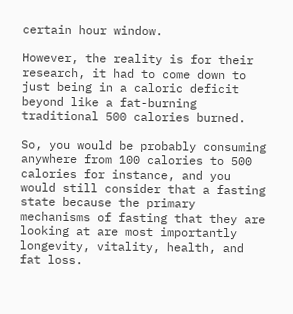certain hour window.

However, the reality is for their research, it had to come down to just being in a caloric deficit beyond like a fat-burning traditional 500 calories burned.

So, you would be probably consuming anywhere from 100 calories to 500 calories for instance, and you would still consider that a fasting state because the primary mechanisms of fasting that they are looking at are most importantly longevity, vitality, health, and fat loss.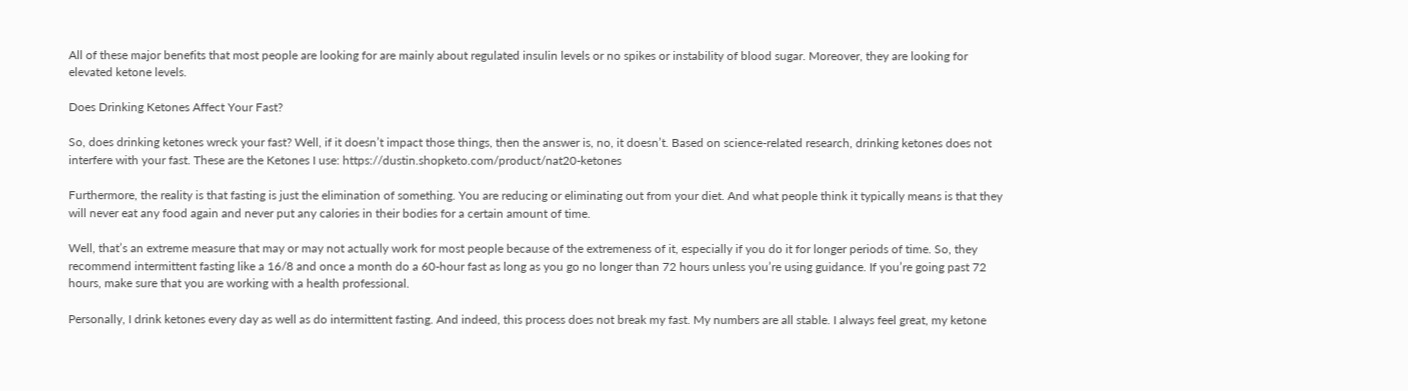All of these major benefits that most people are looking for are mainly about regulated insulin levels or no spikes or instability of blood sugar. Moreover, they are looking for elevated ketone levels.

Does Drinking Ketones Affect Your Fast?

So, does drinking ketones wreck your fast? Well, if it doesn’t impact those things, then the answer is, no, it doesn’t. Based on science-related research, drinking ketones does not interfere with your fast. These are the Ketones I use: https://dustin.shopketo.com/product/nat20-ketones

Furthermore, the reality is that fasting is just the elimination of something. You are reducing or eliminating out from your diet. And what people think it typically means is that they will never eat any food again and never put any calories in their bodies for a certain amount of time.

Well, that’s an extreme measure that may or may not actually work for most people because of the extremeness of it, especially if you do it for longer periods of time. So, they recommend intermittent fasting like a 16/8 and once a month do a 60-hour fast as long as you go no longer than 72 hours unless you’re using guidance. If you’re going past 72 hours, make sure that you are working with a health professional.

Personally, I drink ketones every day as well as do intermittent fasting. And indeed, this process does not break my fast. My numbers are all stable. I always feel great, my ketone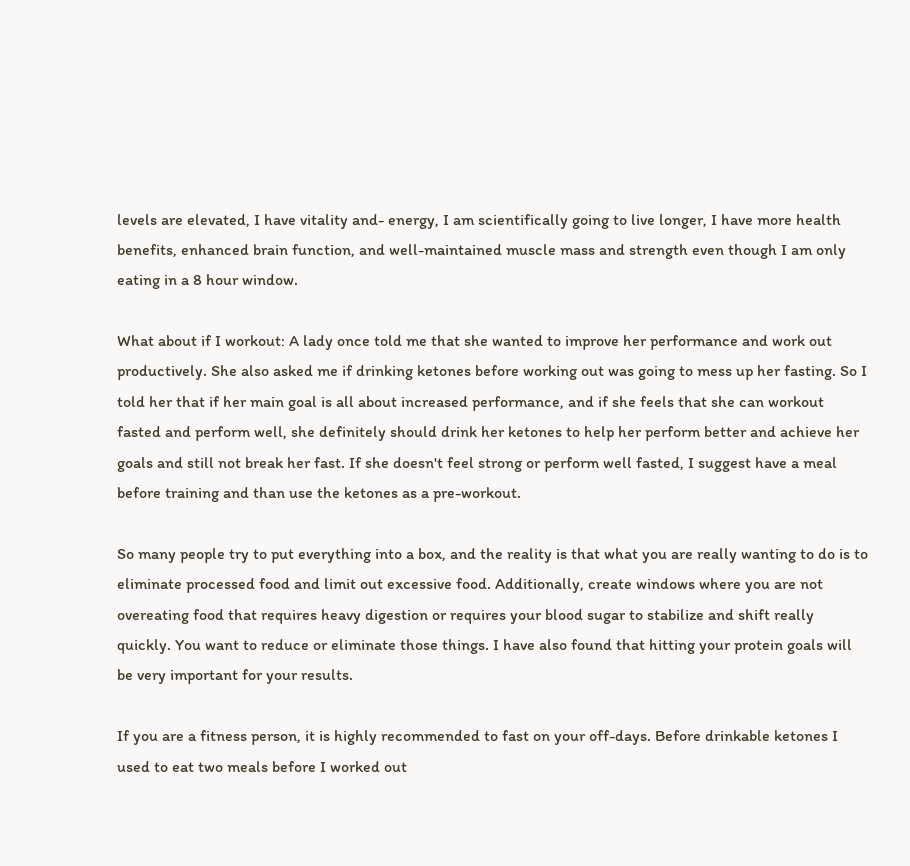levels are elevated, I have vitality and- energy, I am scientifically going to live longer, I have more health benefits, enhanced brain function, and well-maintained muscle mass and strength even though I am only eating in a 8 hour window.

What about if I workout: A lady once told me that she wanted to improve her performance and work out productively. She also asked me if drinking ketones before working out was going to mess up her fasting. So I told her that if her main goal is all about increased performance, and if she feels that she can workout fasted and perform well, she definitely should drink her ketones to help her perform better and achieve her goals and still not break her fast. If she doesn't feel strong or perform well fasted, I suggest have a meal before training and than use the ketones as a pre-workout.

So many people try to put everything into a box, and the reality is that what you are really wanting to do is to eliminate processed food and limit out excessive food. Additionally, create windows where you are not overeating food that requires heavy digestion or requires your blood sugar to stabilize and shift really quickly. You want to reduce or eliminate those things. I have also found that hitting your protein goals will be very important for your results.

If you are a fitness person, it is highly recommended to fast on your off-days. Before drinkable ketones I used to eat two meals before I worked out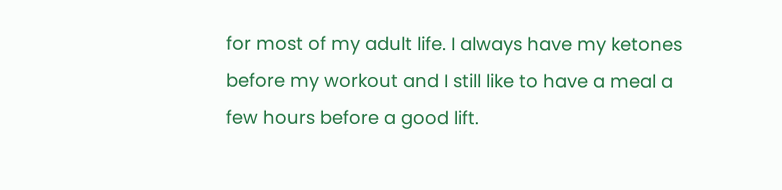for most of my adult life. I always have my ketones before my workout and I still like to have a meal a few hours before a good lift.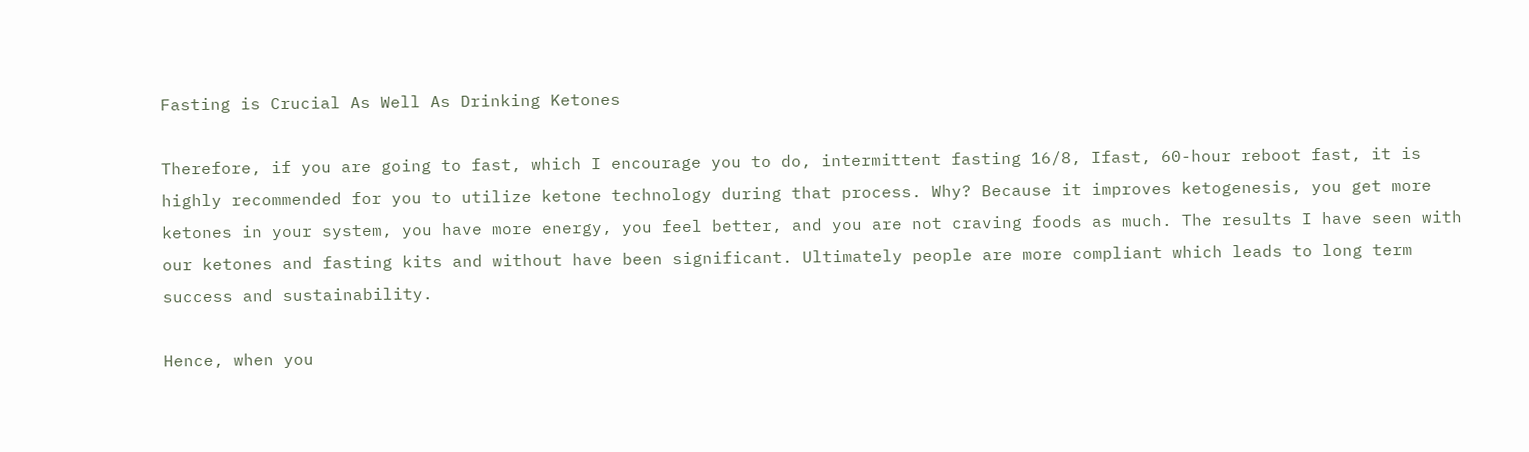Fasting is Crucial As Well As Drinking Ketones

Therefore, if you are going to fast, which I encourage you to do, intermittent fasting 16/8, Ifast, 60-hour reboot fast, it is highly recommended for you to utilize ketone technology during that process. Why? Because it improves ketogenesis, you get more ketones in your system, you have more energy, you feel better, and you are not craving foods as much. The results I have seen with our ketones and fasting kits and without have been significant. Ultimately people are more compliant which leads to long term success and sustainability.

Hence, when you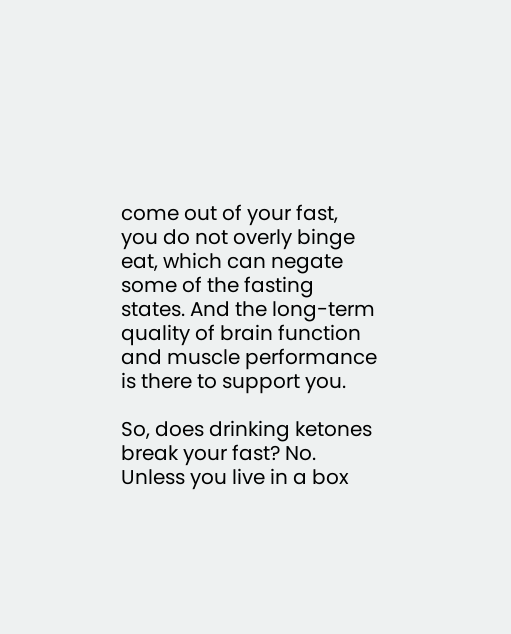come out of your fast, you do not overly binge eat, which can negate some of the fasting states. And the long-term quality of brain function and muscle performance is there to support you.

So, does drinking ketones break your fast? No. Unless you live in a box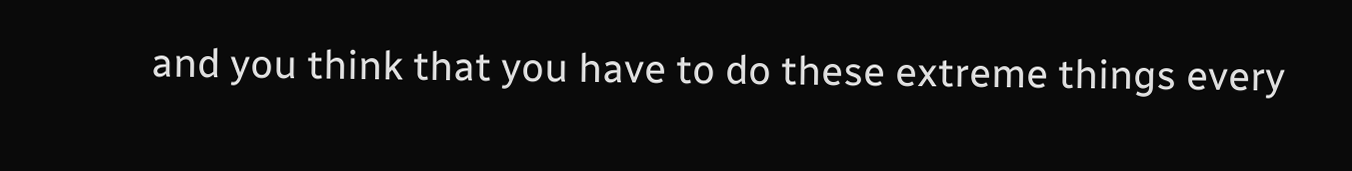and you think that you have to do these extreme things every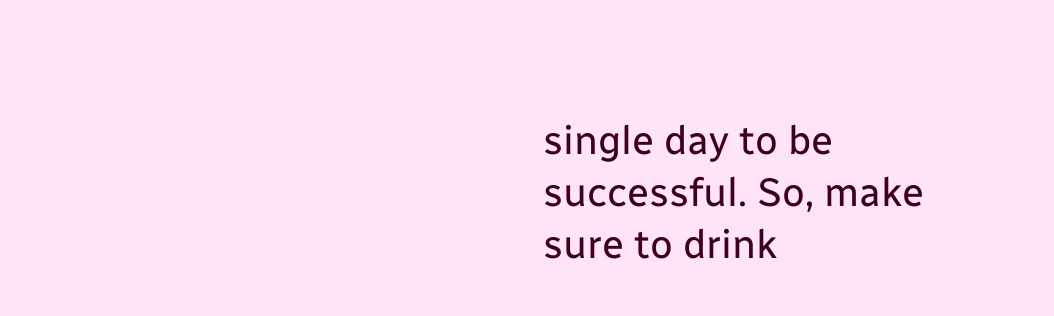single day to be successful. So, make sure to drink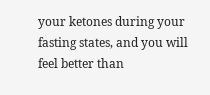your ketones during your fasting states, and you will feel better than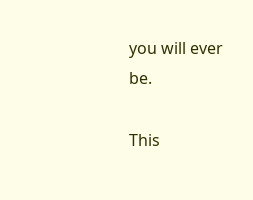you will ever be.

This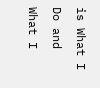is What I Do and What I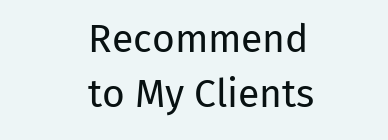Recommend to My Clients